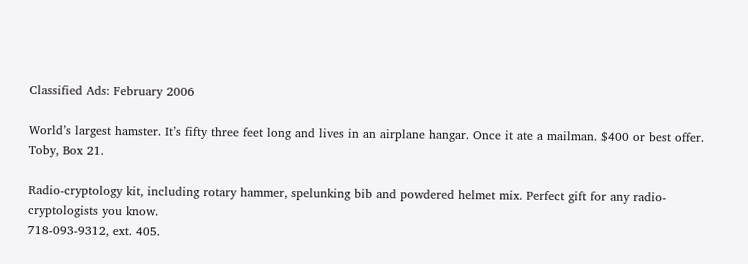Classified Ads: February 2006

World’s largest hamster. It’s fifty three feet long and lives in an airplane hangar. Once it ate a mailman. $400 or best offer.
Toby, Box 21.

Radio-cryptology kit, including rotary hammer, spelunking bib and powdered helmet mix. Perfect gift for any radio-cryptologists you know.
718-093-9312, ext. 405.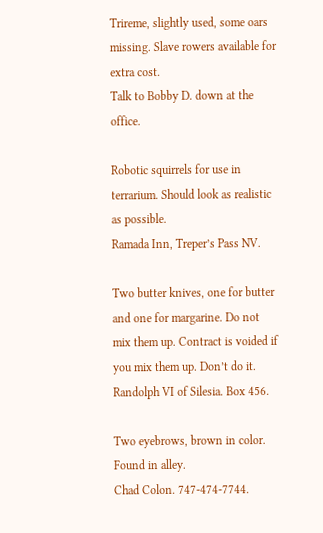Trireme, slightly used, some oars missing. Slave rowers available for extra cost.
Talk to Bobby D. down at the office.

Robotic squirrels for use in terrarium. Should look as realistic as possible.
Ramada Inn, Treper’s Pass NV.

Two butter knives, one for butter and one for margarine. Do not mix them up. Contract is voided if you mix them up. Don’t do it.
Randolph VI of Silesia. Box 456.

Two eyebrows, brown in color. Found in alley.
Chad Colon. 747-474-7744.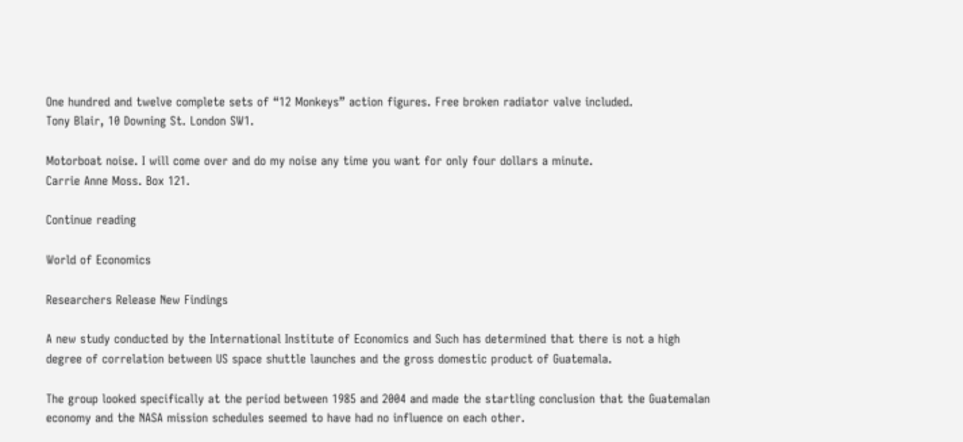One hundred and twelve complete sets of “12 Monkeys” action figures. Free broken radiator valve included.
Tony Blair, 10 Downing St. London SW1.

Motorboat noise. I will come over and do my noise any time you want for only four dollars a minute.
Carrie Anne Moss. Box 121.

Continue reading

World of Economics

Researchers Release New Findings

A new study conducted by the International Institute of Economics and Such has determined that there is not a high degree of correlation between US space shuttle launches and the gross domestic product of Guatemala.

The group looked specifically at the period between 1985 and 2004 and made the startling conclusion that the Guatemalan economy and the NASA mission schedules seemed to have had no influence on each other.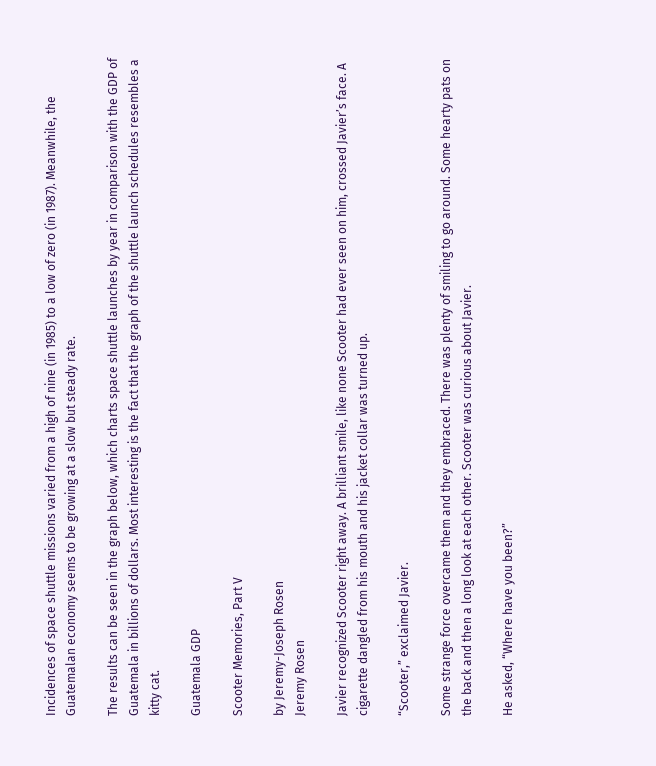Incidences of space shuttle missions varied from a high of nine (in 1985) to a low of zero (in 1987). Meanwhile, the Guatemalan economy seems to be growing at a slow but steady rate.

The results can be seen in the graph below, which charts space shuttle launches by year in comparison with the GDP of Guatemala in billions of dollars. Most interesting is the fact that the graph of the shuttle launch schedules resembles a kitty cat.

Guatemala GDP

Scooter Memories, Part V

by Jeremy-Joseph Rosen
Jeremy Rosen

Javier recognized Scooter right away. A brilliant smile, like none Scooter had ever seen on him, crossed Javier’s face. A cigarette dangled from his mouth and his jacket collar was turned up.

“Scooter,” exclaimed Javier.

Some strange force overcame them and they embraced. There was plenty of smiling to go around. Some hearty pats on the back and then a long look at each other. Scooter was curious about Javier.

He asked, “Where have you been?”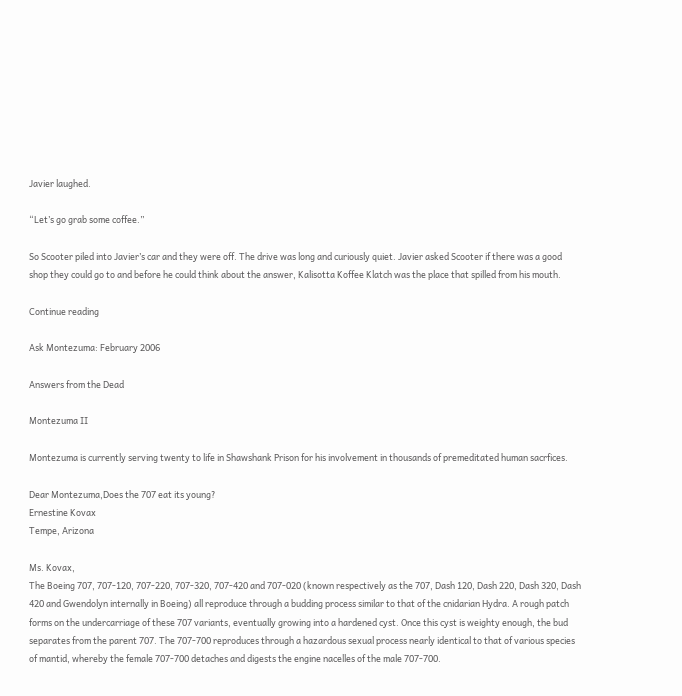Javier laughed.

“Let’s go grab some coffee.”

So Scooter piled into Javier’s car and they were off. The drive was long and curiously quiet. Javier asked Scooter if there was a good shop they could go to and before he could think about the answer, Kalisotta Koffee Klatch was the place that spilled from his mouth.

Continue reading

Ask Montezuma: February 2006

Answers from the Dead

Montezuma II

Montezuma is currently serving twenty to life in Shawshank Prison for his involvement in thousands of premeditated human sacrfices.

Dear Montezuma,Does the 707 eat its young?
Ernestine Kovax
Tempe, Arizona

Ms. Kovax,
The Boeing 707, 707-120, 707-220, 707-320, 707-420 and 707-020 (known respectively as the 707, Dash 120, Dash 220, Dash 320, Dash 420 and Gwendolyn internally in Boeing) all reproduce through a budding process similar to that of the cnidarian Hydra. A rough patch forms on the undercarriage of these 707 variants, eventually growing into a hardened cyst. Once this cyst is weighty enough, the bud separates from the parent 707. The 707-700 reproduces through a hazardous sexual process nearly identical to that of various species of mantid, whereby the female 707-700 detaches and digests the engine nacelles of the male 707-700.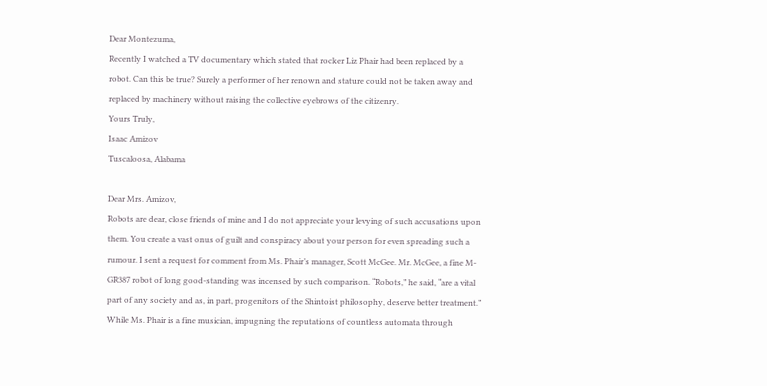Dear Montezuma,
Recently I watched a TV documentary which stated that rocker Liz Phair had been replaced by a robot. Can this be true? Surely a performer of her renown and stature could not be taken away and replaced by machinery without raising the collective eyebrows of the citizenry.
Yours Truly,
Isaac Amizov
Tuscaloosa, Alabama

Dear Mrs. Amizov,
Robots are dear, close friends of mine and I do not appreciate your levying of such accusations upon them. You create a vast onus of guilt and conspiracy about your person for even spreading such a rumour. I sent a request for comment from Ms. Phair’s manager, Scott McGee. Mr. McGee, a fine M-GR387 robot of long good-standing was incensed by such comparison. “Robots,” he said, “are a vital part of any society and as, in part, progenitors of the Shintoist philosophy, deserve better treatment.” While Ms. Phair is a fine musician, impugning the reputations of countless automata through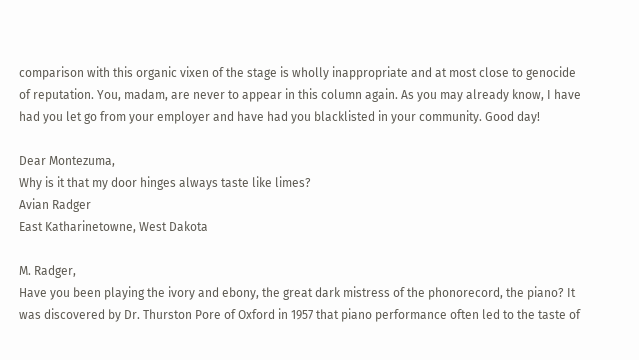comparison with this organic vixen of the stage is wholly inappropriate and at most close to genocide of reputation. You, madam, are never to appear in this column again. As you may already know, I have had you let go from your employer and have had you blacklisted in your community. Good day!

Dear Montezuma,
Why is it that my door hinges always taste like limes?
Avian Radger
East Katharinetowne, West Dakota

M. Radger,
Have you been playing the ivory and ebony, the great dark mistress of the phonorecord, the piano? It was discovered by Dr. Thurston Pore of Oxford in 1957 that piano performance often led to the taste of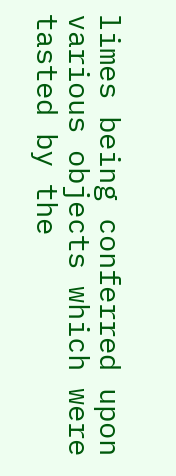limes being conferred upon various objects which were tasted by the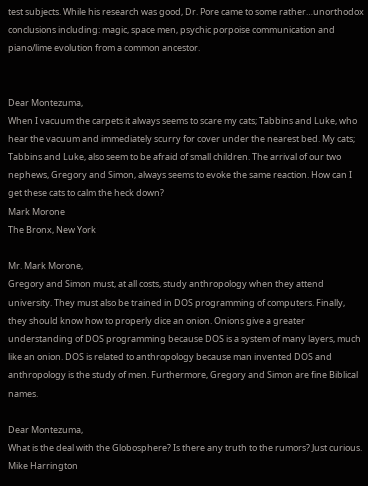test subjects. While his research was good, Dr. Pore came to some rather…unorthodox conclusions including: magic, space men, psychic porpoise communication and piano/lime evolution from a common ancestor.


Dear Montezuma,
When I vacuum the carpets it always seems to scare my cats; Tabbins and Luke, who hear the vacuum and immediately scurry for cover under the nearest bed. My cats; Tabbins and Luke, also seem to be afraid of small children. The arrival of our two nephews, Gregory and Simon, always seems to evoke the same reaction. How can I get these cats to calm the heck down?
Mark Morone
The Bronx, New York

Mr. Mark Morone,
Gregory and Simon must, at all costs, study anthropology when they attend university. They must also be trained in DOS programming of computers. Finally, they should know how to properly dice an onion. Onions give a greater understanding of DOS programming because DOS is a system of many layers, much like an onion. DOS is related to anthropology because man invented DOS and anthropology is the study of men. Furthermore, Gregory and Simon are fine Biblical names.

Dear Montezuma,
What is the deal with the Globosphere? Is there any truth to the rumors? Just curious.
Mike Harrington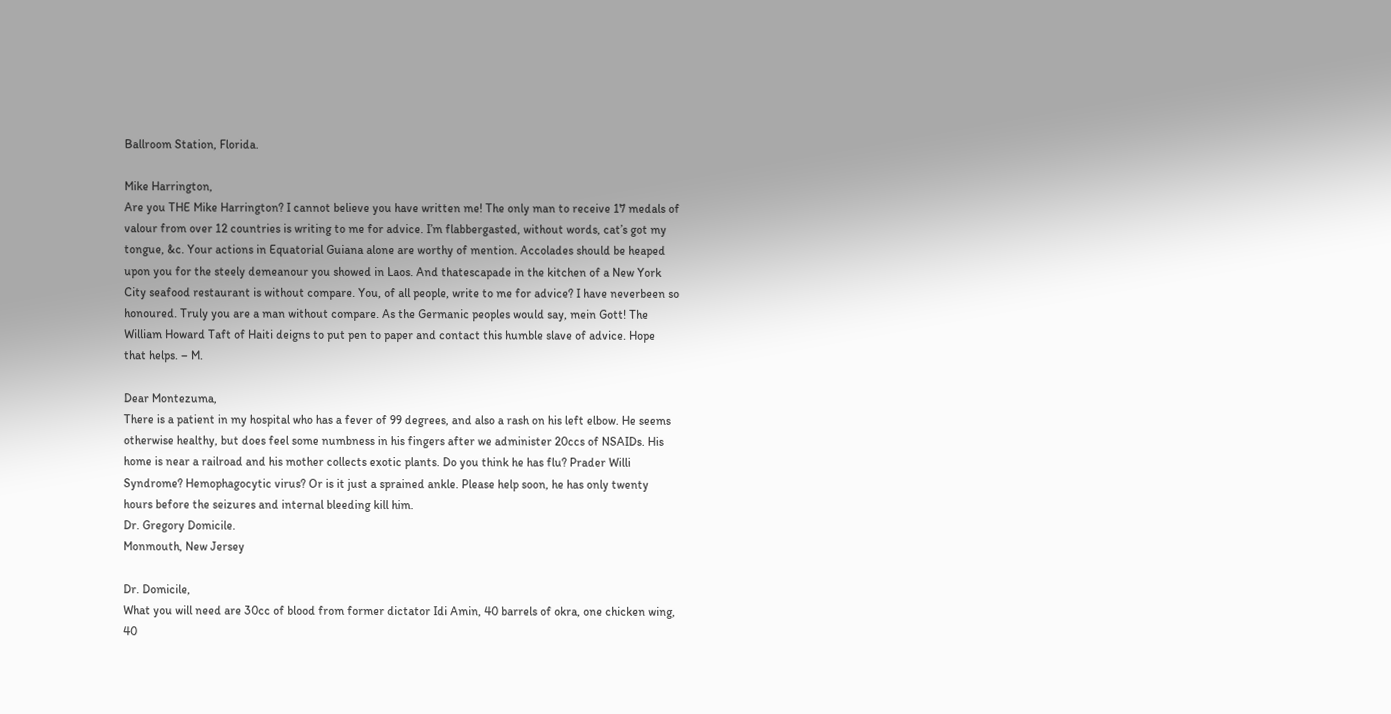Ballroom Station, Florida.

Mike Harrington,
Are you THE Mike Harrington? I cannot believe you have written me! The only man to receive 17 medals of valour from over 12 countries is writing to me for advice. I’m flabbergasted, without words, cat’s got my tongue, &c. Your actions in Equatorial Guiana alone are worthy of mention. Accolades should be heaped upon you for the steely demeanour you showed in Laos. And thatescapade in the kitchen of a New York City seafood restaurant is without compare. You, of all people, write to me for advice? I have neverbeen so honoured. Truly you are a man without compare. As the Germanic peoples would say, mein Gott! The William Howard Taft of Haiti deigns to put pen to paper and contact this humble slave of advice. Hope that helps. – M.

Dear Montezuma,
There is a patient in my hospital who has a fever of 99 degrees, and also a rash on his left elbow. He seems otherwise healthy, but does feel some numbness in his fingers after we administer 20ccs of NSAIDs. His home is near a railroad and his mother collects exotic plants. Do you think he has flu? Prader Willi Syndrome? Hemophagocytic virus? Or is it just a sprained ankle. Please help soon, he has only twenty hours before the seizures and internal bleeding kill him.
Dr. Gregory Domicile.
Monmouth, New Jersey

Dr. Domicile,
What you will need are 30cc of blood from former dictator Idi Amin, 40 barrels of okra, one chicken wing, 40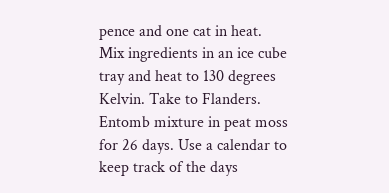pence and one cat in heat. Mix ingredients in an ice cube tray and heat to 130 degrees Kelvin. Take to Flanders. Entomb mixture in peat moss for 26 days. Use a calendar to keep track of the days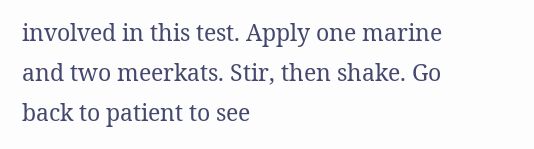involved in this test. Apply one marine and two meerkats. Stir, then shake. Go back to patient to see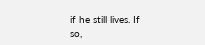if he still lives. If so,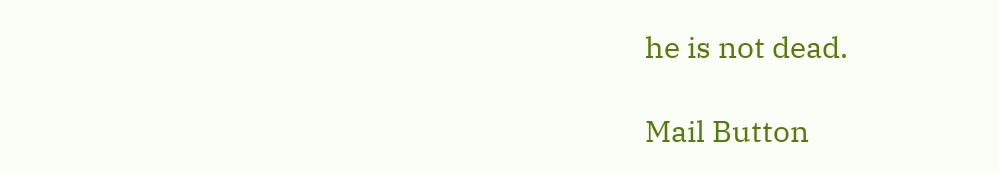he is not dead.

Mail Button